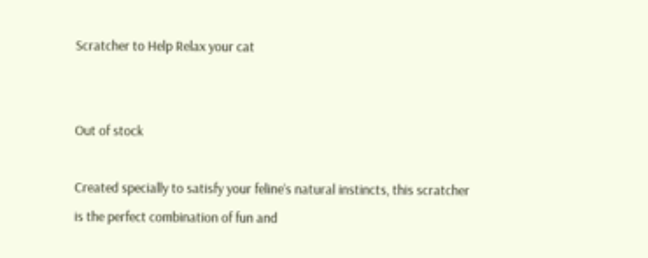Scratcher to Help Relax your cat


Out of stock

Created specially to satisfy your feline’s natural instincts, this scratcher is the perfect combination of fun and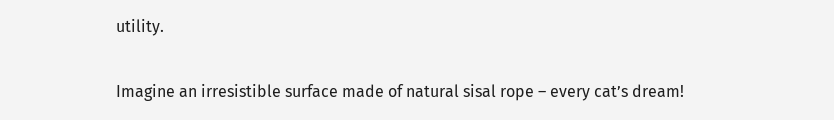utility.

Imagine an irresistible surface made of natural sisal rope – every cat’s dream!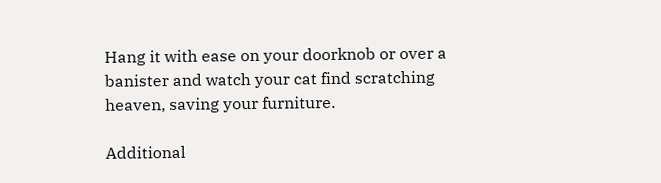Hang it with ease on your doorknob or over a banister and watch your cat find scratching heaven, saving your furniture.

Additional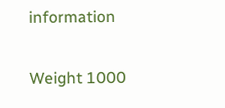information

Weight 1000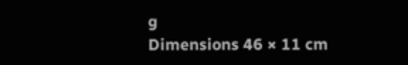g
Dimensions 46 × 11 cm